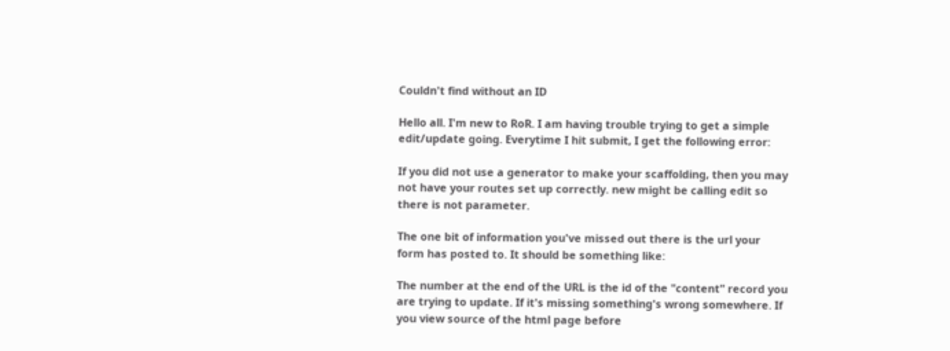Couldn't find without an ID

Hello all. I'm new to RoR. I am having trouble trying to get a simple
edit/update going. Everytime I hit submit, I get the following error:

If you did not use a generator to make your scaffolding, then you may
not have your routes set up correctly. new might be calling edit so
there is not parameter.

The one bit of information you've missed out there is the url your
form has posted to. It should be something like:

The number at the end of the URL is the id of the "content" record you
are trying to update. If it's missing something's wrong somewhere. If
you view source of the html page before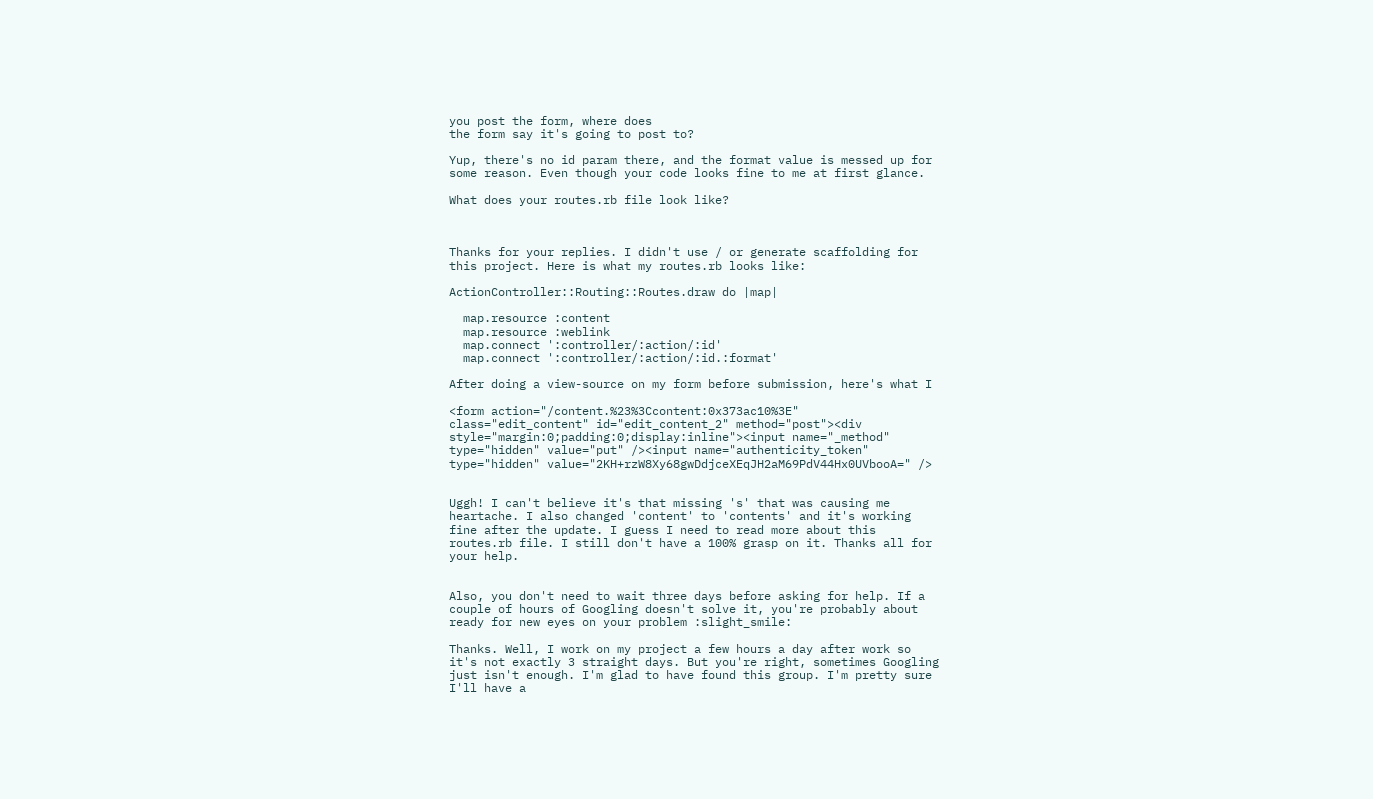you post the form, where does
the form say it's going to post to?

Yup, there's no id param there, and the format value is messed up for
some reason. Even though your code looks fine to me at first glance.

What does your routes.rb file look like?



Thanks for your replies. I didn't use / or generate scaffolding for
this project. Here is what my routes.rb looks like:

ActionController::Routing::Routes.draw do |map|

  map.resource :content
  map.resource :weblink
  map.connect ':controller/:action/:id'
  map.connect ':controller/:action/:id.:format'

After doing a view-source on my form before submission, here's what I

<form action="/content.%23%3Ccontent:0x373ac10%3E"
class="edit_content" id="edit_content_2" method="post"><div
style="margin:0;padding:0;display:inline"><input name="_method"
type="hidden" value="put" /><input name="authenticity_token"
type="hidden" value="2KH+rzW8Xy68gwDdjceXEqJH2aM69PdV44Hx0UVbooA=" />


Uggh! I can't believe it's that missing 's' that was causing me
heartache. I also changed 'content' to 'contents' and it's working
fine after the update. I guess I need to read more about this
routes.rb file. I still don't have a 100% grasp on it. Thanks all for
your help.


Also, you don't need to wait three days before asking for help. If a
couple of hours of Googling doesn't solve it, you're probably about
ready for new eyes on your problem :slight_smile:

Thanks. Well, I work on my project a few hours a day after work so
it's not exactly 3 straight days. But you're right, sometimes Googling
just isn't enough. I'm glad to have found this group. I'm pretty sure
I'll have a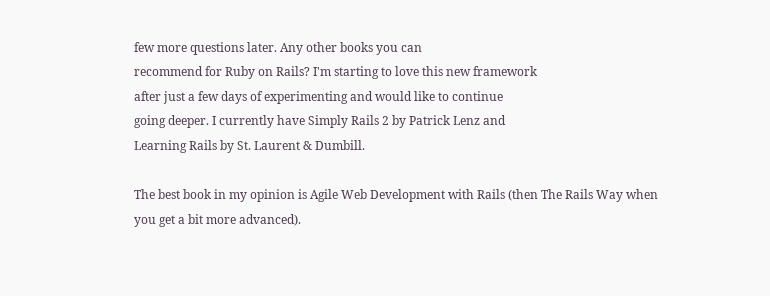few more questions later. Any other books you can
recommend for Ruby on Rails? I'm starting to love this new framework
after just a few days of experimenting and would like to continue
going deeper. I currently have Simply Rails 2 by Patrick Lenz and
Learning Rails by St. Laurent & Dumbill.

The best book in my opinion is Agile Web Development with Rails (then The Rails Way when you get a bit more advanced).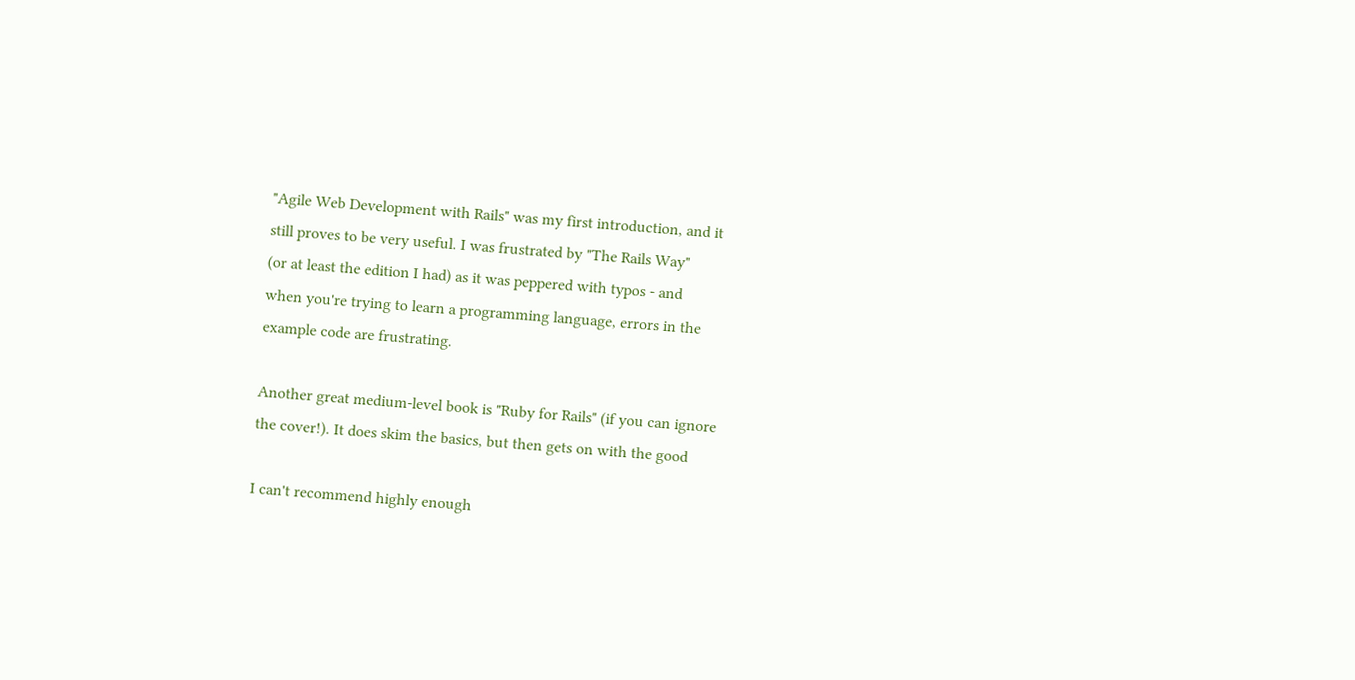"Agile Web Development with Rails" was my first introduction, and it
still proves to be very useful. I was frustrated by "The Rails Way"
(or at least the edition I had) as it was peppered with typos - and
when you're trying to learn a programming language, errors in the
example code are frustrating.

Another great medium-level book is "Ruby for Rails" (if you can ignore
the cover!). It does skim the basics, but then gets on with the good

I can't recommend highly enough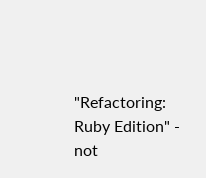"Refactoring: Ruby Edition" - not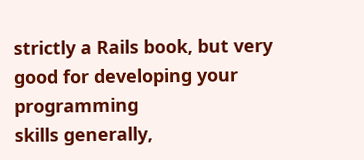strictly a Rails book, but very good for developing your programming
skills generally,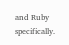and Ruby specifically.